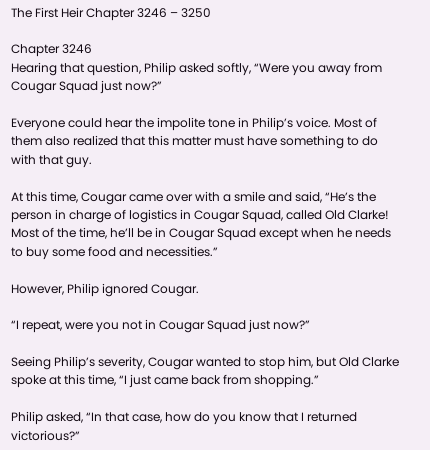The First Heir Chapter 3246 – 3250

Chapter 3246
Hearing that question, Philip asked softly, “Were you away from Cougar Squad just now?”

Everyone could hear the impolite tone in Philip’s voice. Most of them also realized that this matter must have something to do with that guy.

At this time, Cougar came over with a smile and said, “He’s the person in charge of logistics in Cougar Squad, called Old Clarke! Most of the time, he’ll be in Cougar Squad except when he needs to buy some food and necessities.”

However, Philip ignored Cougar.

“I repeat, were you not in Cougar Squad just now?”

Seeing Philip’s severity, Cougar wanted to stop him, but Old Clarke spoke at this time, “I just came back from shopping.”

Philip asked, “In that case, how do you know that I returned victorious?”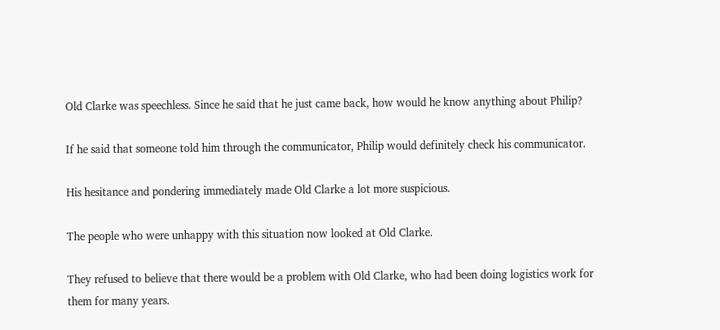Old Clarke was speechless. Since he said that he just came back, how would he know anything about Philip?

If he said that someone told him through the communicator, Philip would definitely check his communicator.

His hesitance and pondering immediately made Old Clarke a lot more suspicious.

The people who were unhappy with this situation now looked at Old Clarke.

They refused to believe that there would be a problem with Old Clarke, who had been doing logistics work for them for many years.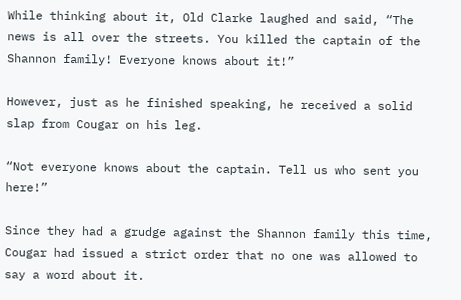While thinking about it, Old Clarke laughed and said, “The news is all over the streets. You killed the captain of the Shannon family! Everyone knows about it!”

However, just as he finished speaking, he received a solid slap from Cougar on his leg.

“Not everyone knows about the captain. Tell us who sent you here!”

Since they had a grudge against the Shannon family this time, Cougar had issued a strict order that no one was allowed to say a word about it.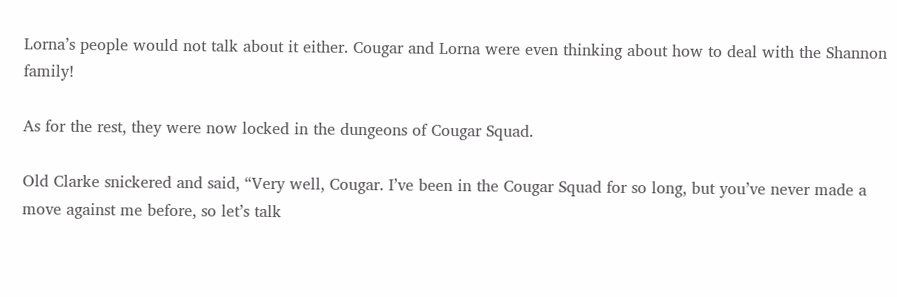Lorna’s people would not talk about it either. Cougar and Lorna were even thinking about how to deal with the Shannon family!

As for the rest, they were now locked in the dungeons of Cougar Squad.

Old Clarke snickered and said, “Very well, Cougar. I’ve been in the Cougar Squad for so long, but you’ve never made a move against me before, so let’s talk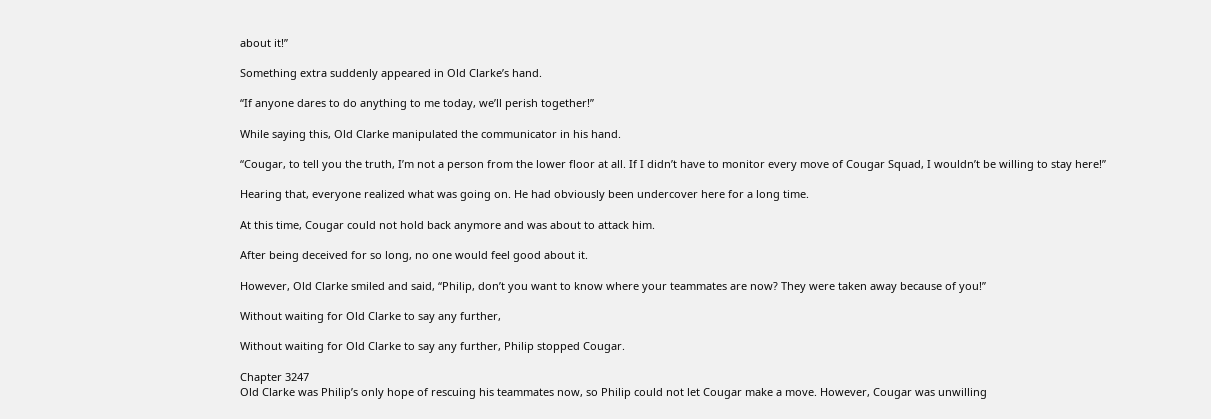about it!”

Something extra suddenly appeared in Old Clarke’s hand.

“If anyone dares to do anything to me today, we’ll perish together!”

While saying this, Old Clarke manipulated the communicator in his hand.

“Cougar, to tell you the truth, I’m not a person from the lower floor at all. If I didn’t have to monitor every move of Cougar Squad, I wouldn’t be willing to stay here!”

Hearing that, everyone realized what was going on. He had obviously been undercover here for a long time.

At this time, Cougar could not hold back anymore and was about to attack him.

After being deceived for so long, no one would feel good about it.

However, Old Clarke smiled and said, “Philip, don’t you want to know where your teammates are now? They were taken away because of you!”

Without waiting for Old Clarke to say any further,

Without waiting for Old Clarke to say any further, Philip stopped Cougar.

Chapter 3247
Old Clarke was Philip’s only hope of rescuing his teammates now, so Philip could not let Cougar make a move. However, Cougar was unwilling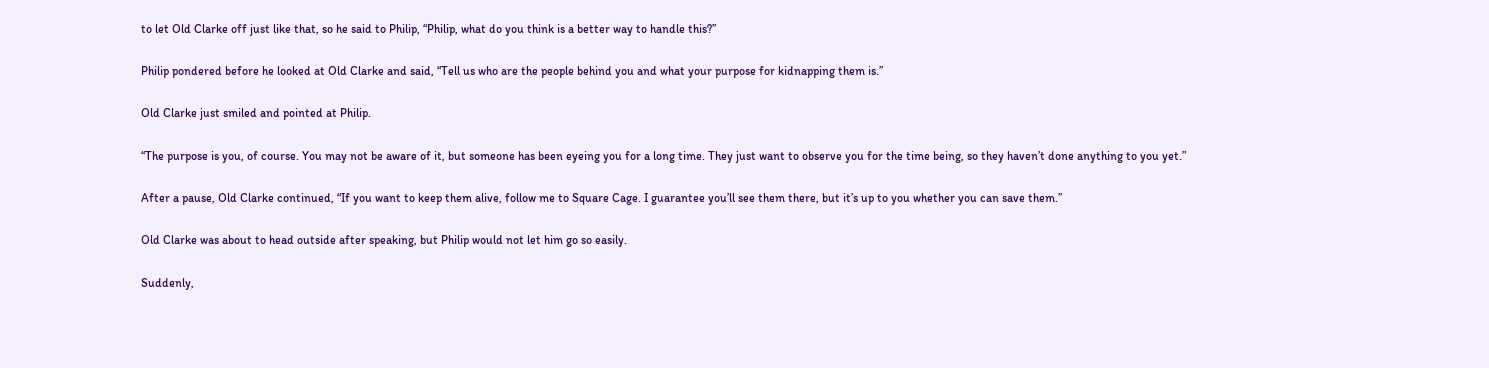to let Old Clarke off just like that, so he said to Philip, “Philip, what do you think is a better way to handle this?”

Philip pondered before he looked at Old Clarke and said, “Tell us who are the people behind you and what your purpose for kidnapping them is.”

Old Clarke just smiled and pointed at Philip.

“The purpose is you, of course. You may not be aware of it, but someone has been eyeing you for a long time. They just want to observe you for the time being, so they haven’t done anything to you yet.”

After a pause, Old Clarke continued, “If you want to keep them alive, follow me to Square Cage. I guarantee you’ll see them there, but it’s up to you whether you can save them.”

Old Clarke was about to head outside after speaking, but Philip would not let him go so easily.

Suddenly,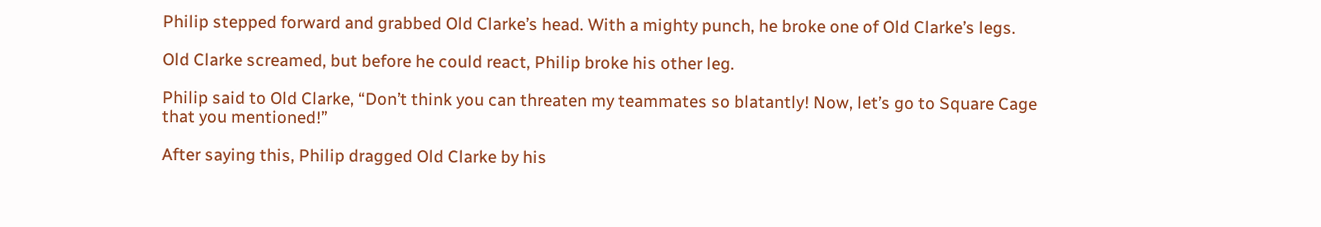Philip stepped forward and grabbed Old Clarke’s head. With a mighty punch, he broke one of Old Clarke’s legs.

Old Clarke screamed, but before he could react, Philip broke his other leg.

Philip said to Old Clarke, “Don’t think you can threaten my teammates so blatantly! Now, let’s go to Square Cage that you mentioned!”

After saying this, Philip dragged Old Clarke by his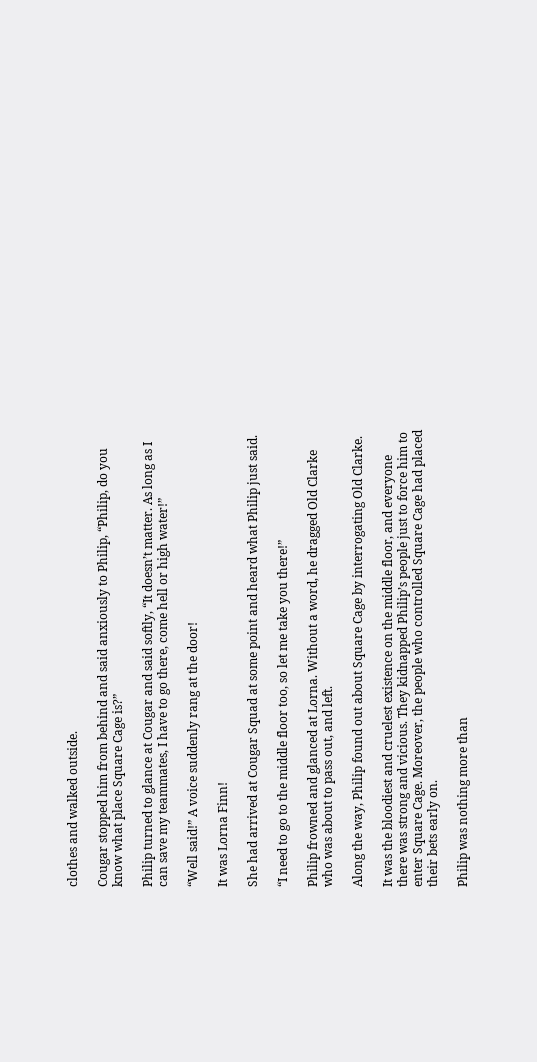clothes and walked outside.

Cougar stopped him from behind and said anxiously to Philip, “Philip, do you know what place Square Cage is?”

Philip turned to glance at Cougar and said softly, “It doesn’t matter. As long as I can save my teammates, I have to go there, come hell or high water!”

“Well said!” A voice suddenly rang at the door!

It was Lorna Finn!

She had arrived at Cougar Squad at some point and heard what Philip just said.

“I need to go to the middle floor too, so let me take you there!”

Philip frowned and glanced at Lorna. Without a word, he dragged Old Clarke who was about to pass out, and left.

Along the way, Philip found out about Square Cage by interrogating Old Clarke.

It was the bloodiest and cruelest existence on the middle floor, and everyone there was strong and vicious. They kidnapped Philip’s people just to force him to enter Square Cage. Moreover, the people who controlled Square Cage had placed their bets early on.

Philip was nothing more than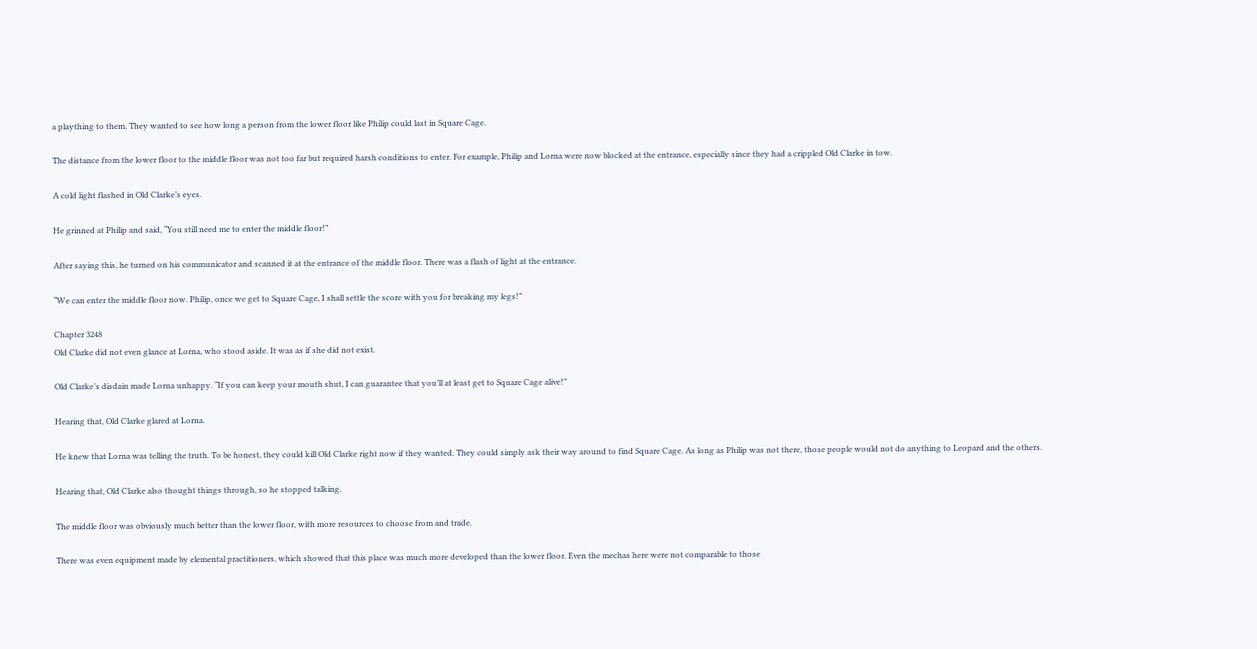a plaything to them. They wanted to see how long a person from the lower floor like Philip could last in Square Cage.

The distance from the lower floor to the middle floor was not too far but required harsh conditions to enter. For example, Philip and Lorna were now blocked at the entrance, especially since they had a crippled Old Clarke in tow.

A cold light flashed in Old Clarke’s eyes.

He grinned at Philip and said, “You still need me to enter the middle floor!”

After saying this, he turned on his communicator and scanned it at the entrance of the middle floor. There was a flash of light at the entrance.

“We can enter the middle floor now. Philip, once we get to Square Cage, I shall settle the score with you for breaking my legs!”

Chapter 3248
Old Clarke did not even glance at Lorna, who stood aside. It was as if she did not exist.

Old Clarke’s disdain made Lorna unhappy. “If you can keep your mouth shut, I can guarantee that you’ll at least get to Square Cage alive!”

Hearing that, Old Clarke glared at Lorna.

He knew that Lorna was telling the truth. To be honest, they could kill Old Clarke right now if they wanted. They could simply ask their way around to find Square Cage. As long as Philip was not there, those people would not do anything to Leopard and the others.

Hearing that, Old Clarke also thought things through, so he stopped talking.

The middle floor was obviously much better than the lower floor, with more resources to choose from and trade.

There was even equipment made by elemental practitioners, which showed that this place was much more developed than the lower floor. Even the mechas here were not comparable to those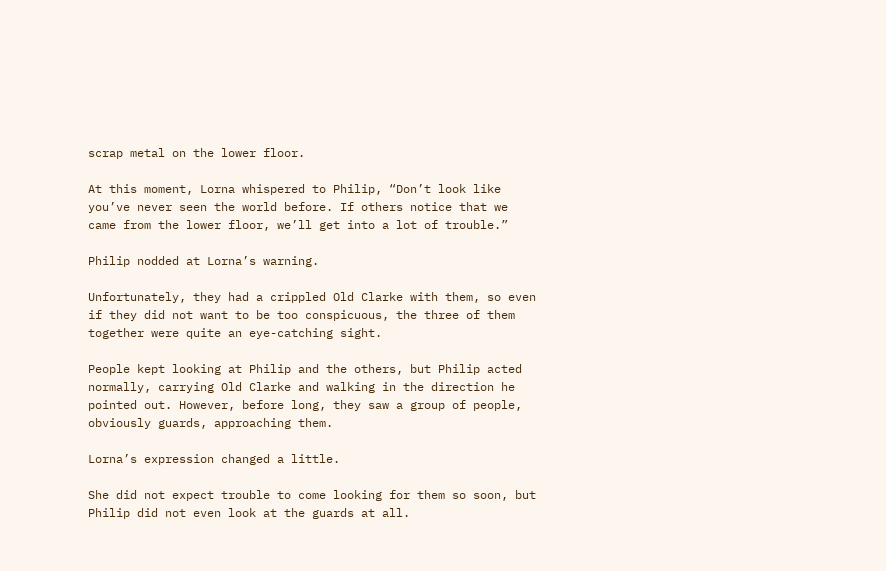scrap metal on the lower floor.

At this moment, Lorna whispered to Philip, “Don’t look like you’ve never seen the world before. If others notice that we came from the lower floor, we’ll get into a lot of trouble.”

Philip nodded at Lorna’s warning.

Unfortunately, they had a crippled Old Clarke with them, so even if they did not want to be too conspicuous, the three of them together were quite an eye-catching sight.

People kept looking at Philip and the others, but Philip acted normally, carrying Old Clarke and walking in the direction he pointed out. However, before long, they saw a group of people, obviously guards, approaching them.

Lorna’s expression changed a little.

She did not expect trouble to come looking for them so soon, but Philip did not even look at the guards at all.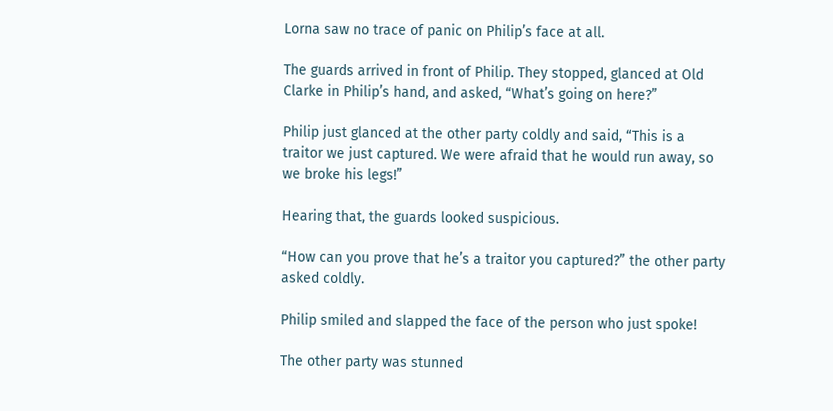Lorna saw no trace of panic on Philip’s face at all.

The guards arrived in front of Philip. They stopped, glanced at Old Clarke in Philip’s hand, and asked, “What’s going on here?”

Philip just glanced at the other party coldly and said, “This is a traitor we just captured. We were afraid that he would run away, so we broke his legs!”

Hearing that, the guards looked suspicious.

“How can you prove that he’s a traitor you captured?” the other party asked coldly.

Philip smiled and slapped the face of the person who just spoke!

The other party was stunned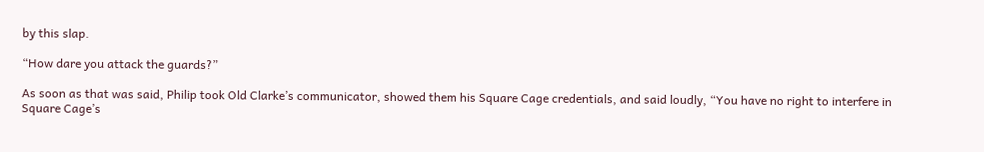by this slap.

“How dare you attack the guards?”

As soon as that was said, Philip took Old Clarke’s communicator, showed them his Square Cage credentials, and said loudly, “You have no right to interfere in Square Cage’s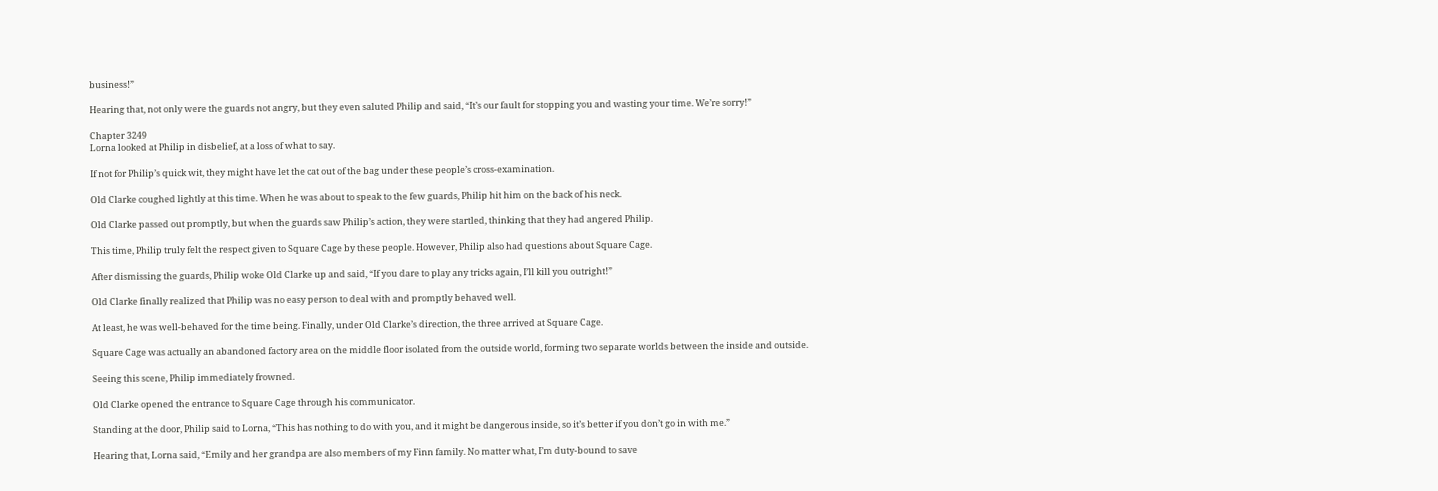business!”

Hearing that, not only were the guards not angry, but they even saluted Philip and said, “It’s our fault for stopping you and wasting your time. We’re sorry!”

Chapter 3249
Lorna looked at Philip in disbelief, at a loss of what to say.

If not for Philip’s quick wit, they might have let the cat out of the bag under these people’s cross-examination.

Old Clarke coughed lightly at this time. When he was about to speak to the few guards, Philip hit him on the back of his neck.

Old Clarke passed out promptly, but when the guards saw Philip’s action, they were startled, thinking that they had angered Philip.

This time, Philip truly felt the respect given to Square Cage by these people. However, Philip also had questions about Square Cage.

After dismissing the guards, Philip woke Old Clarke up and said, “If you dare to play any tricks again, I’ll kill you outright!”

Old Clarke finally realized that Philip was no easy person to deal with and promptly behaved well.

At least, he was well-behaved for the time being. Finally, under Old Clarke’s direction, the three arrived at Square Cage.

Square Cage was actually an abandoned factory area on the middle floor isolated from the outside world, forming two separate worlds between the inside and outside.

Seeing this scene, Philip immediately frowned.

Old Clarke opened the entrance to Square Cage through his communicator.

Standing at the door, Philip said to Lorna, “This has nothing to do with you, and it might be dangerous inside, so it’s better if you don’t go in with me.”

Hearing that, Lorna said, “Emily and her grandpa are also members of my Finn family. No matter what, I’m duty-bound to save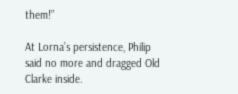them!”

At Lorna’s persistence, Philip said no more and dragged Old Clarke inside.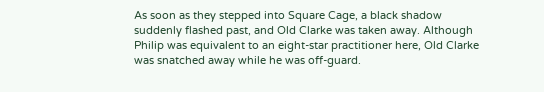As soon as they stepped into Square Cage, a black shadow suddenly flashed past, and Old Clarke was taken away. Although Philip was equivalent to an eight-star practitioner here, Old Clarke was snatched away while he was off-guard.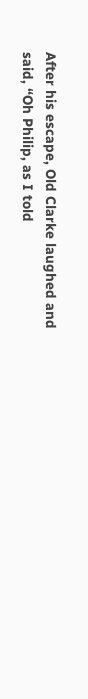After his escape, Old Clarke laughed and said, “Oh Philip, as I told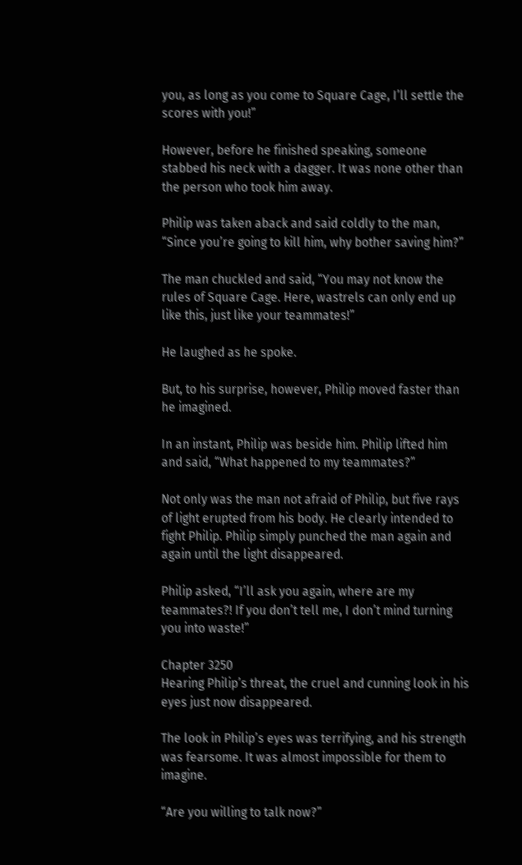you, as long as you come to Square Cage, I’ll settle the scores with you!”

However, before he finished speaking, someone stabbed his neck with a dagger. It was none other than the person who took him away.

Philip was taken aback and said coldly to the man, “Since you’re going to kill him, why bother saving him?”

The man chuckled and said, “You may not know the rules of Square Cage. Here, wastrels can only end up like this, just like your teammates!”

He laughed as he spoke.

But, to his surprise, however, Philip moved faster than he imagined.

In an instant, Philip was beside him. Philip lifted him and said, “What happened to my teammates?”

Not only was the man not afraid of Philip, but five rays of light erupted from his body. He clearly intended to fight Philip. Philip simply punched the man again and again until the light disappeared.

Philip asked, “I’ll ask you again, where are my teammates?! If you don’t tell me, I don’t mind turning you into waste!”

Chapter 3250
Hearing Philip’s threat, the cruel and cunning look in his eyes just now disappeared.

The look in Philip’s eyes was terrifying, and his strength was fearsome. It was almost impossible for them to imagine.

“Are you willing to talk now?”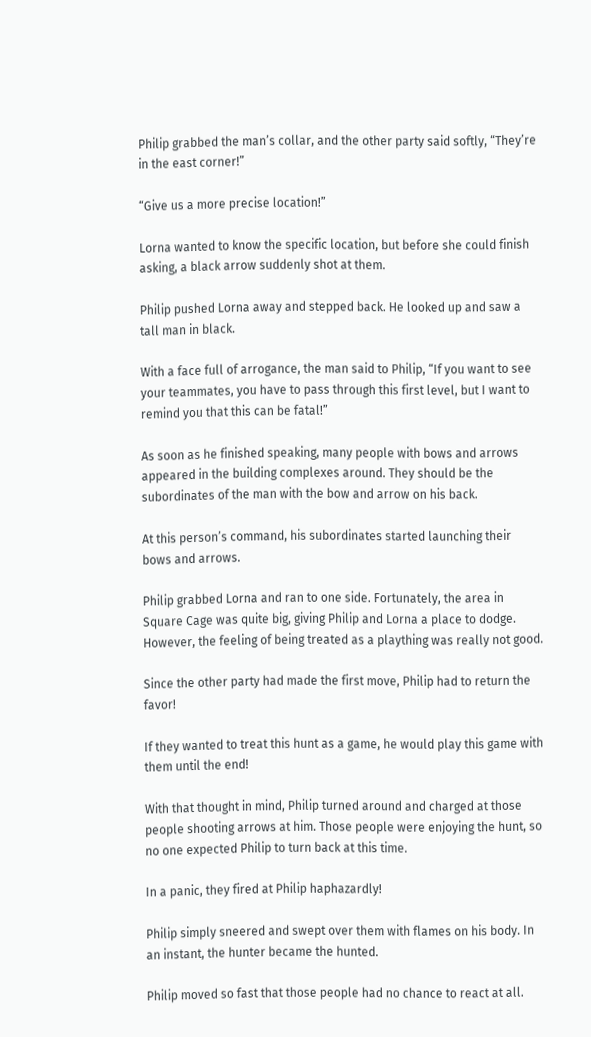Philip grabbed the man’s collar, and the other party said softly, “They’re in the east corner!”

“Give us a more precise location!”

Lorna wanted to know the specific location, but before she could finish asking, a black arrow suddenly shot at them.

Philip pushed Lorna away and stepped back. He looked up and saw a tall man in black.

With a face full of arrogance, the man said to Philip, “If you want to see your teammates, you have to pass through this first level, but I want to remind you that this can be fatal!”

As soon as he finished speaking, many people with bows and arrows appeared in the building complexes around. They should be the subordinates of the man with the bow and arrow on his back.

At this person’s command, his subordinates started launching their bows and arrows.

Philip grabbed Lorna and ran to one side. Fortunately, the area in Square Cage was quite big, giving Philip and Lorna a place to dodge. However, the feeling of being treated as a plaything was really not good.

Since the other party had made the first move, Philip had to return the favor!

If they wanted to treat this hunt as a game, he would play this game with them until the end!

With that thought in mind, Philip turned around and charged at those people shooting arrows at him. Those people were enjoying the hunt, so no one expected Philip to turn back at this time.

In a panic, they fired at Philip haphazardly!

Philip simply sneered and swept over them with flames on his body. In an instant, the hunter became the hunted.

Philip moved so fast that those people had no chance to react at all.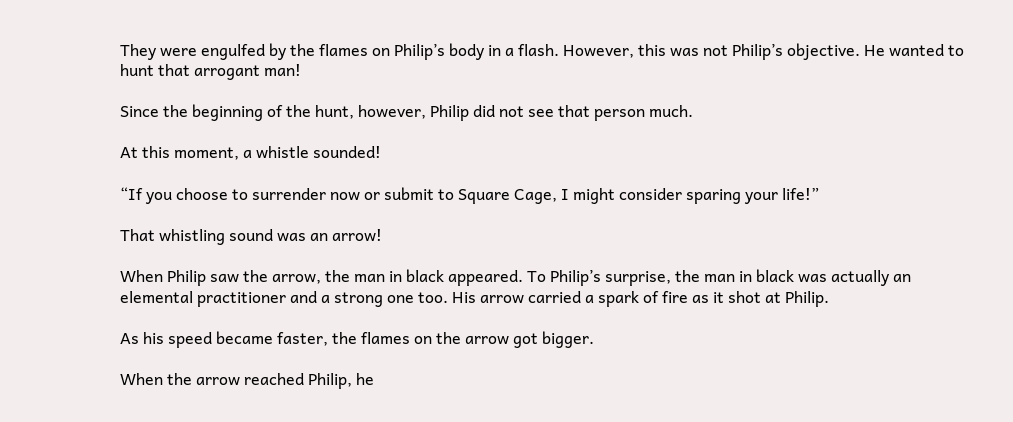They were engulfed by the flames on Philip’s body in a flash. However, this was not Philip’s objective. He wanted to hunt that arrogant man!

Since the beginning of the hunt, however, Philip did not see that person much.

At this moment, a whistle sounded!

“If you choose to surrender now or submit to Square Cage, I might consider sparing your life!”

That whistling sound was an arrow!

When Philip saw the arrow, the man in black appeared. To Philip’s surprise, the man in black was actually an elemental practitioner and a strong one too. His arrow carried a spark of fire as it shot at Philip.

As his speed became faster, the flames on the arrow got bigger.

When the arrow reached Philip, he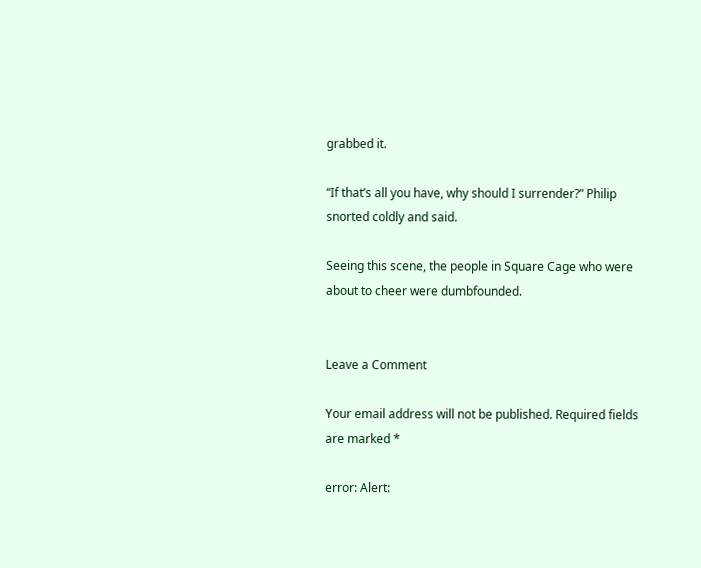grabbed it.

“If that’s all you have, why should I surrender?” Philip snorted coldly and said.

Seeing this scene, the people in Square Cage who were about to cheer were dumbfounded.


Leave a Comment

Your email address will not be published. Required fields are marked *

error: Alert: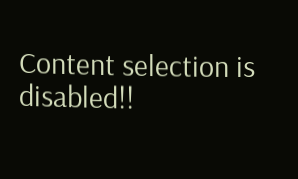Content selection is disabled!!